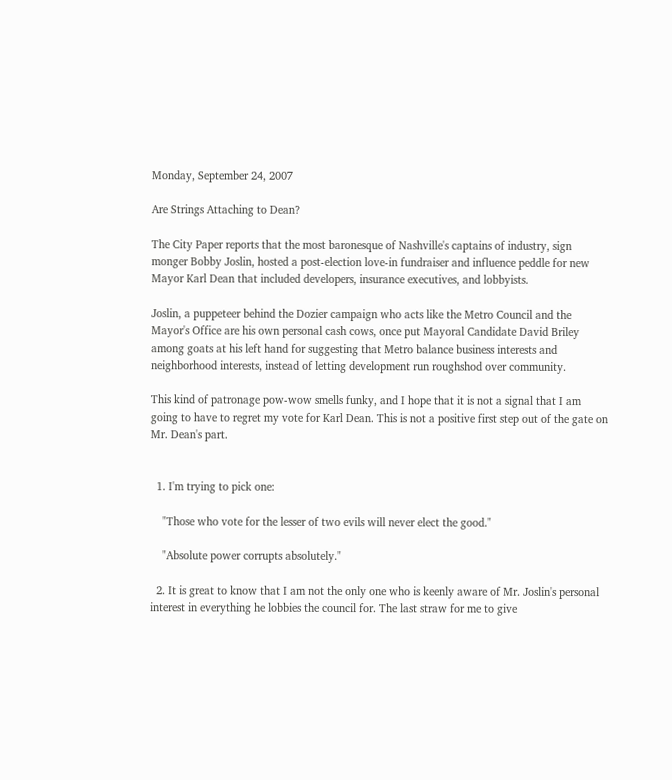Monday, September 24, 2007

Are Strings Attaching to Dean?

The City Paper reports that the most baronesque of Nashville's captains of industry, sign monger Bobby Joslin, hosted a post-election love-in fundraiser and influence peddle for new Mayor Karl Dean that included developers, insurance executives, and lobbyists.

Joslin, a puppeteer behind the Dozier campaign who acts like the Metro Council and the Mayor's Office are his own personal cash cows, once put Mayoral Candidate David Briley among goats at his left hand for suggesting that Metro balance business interests and neighborhood interests, instead of letting development run roughshod over community.

This kind of patronage pow-wow smells funky, and I hope that it is not a signal that I am going to have to regret my vote for Karl Dean. This is not a positive first step out of the gate on Mr. Dean's part.


  1. I'm trying to pick one:

    "Those who vote for the lesser of two evils will never elect the good."

    "Absolute power corrupts absolutely."

  2. It is great to know that I am not the only one who is keenly aware of Mr. Joslin's personal interest in everything he lobbies the council for. The last straw for me to give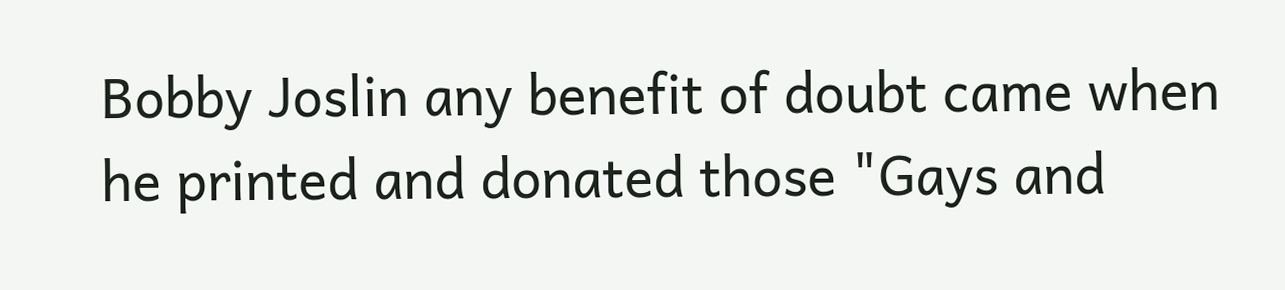Bobby Joslin any benefit of doubt came when he printed and donated those "Gays and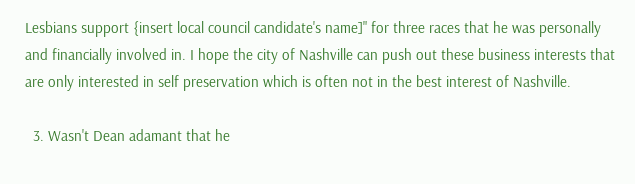Lesbians support {insert local council candidate's name]" for three races that he was personally and financially involved in. I hope the city of Nashville can push out these business interests that are only interested in self preservation which is often not in the best interest of Nashville.

  3. Wasn't Dean adamant that he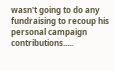wasn't going to do any fundraising to recoup his personal campaign contributions.....